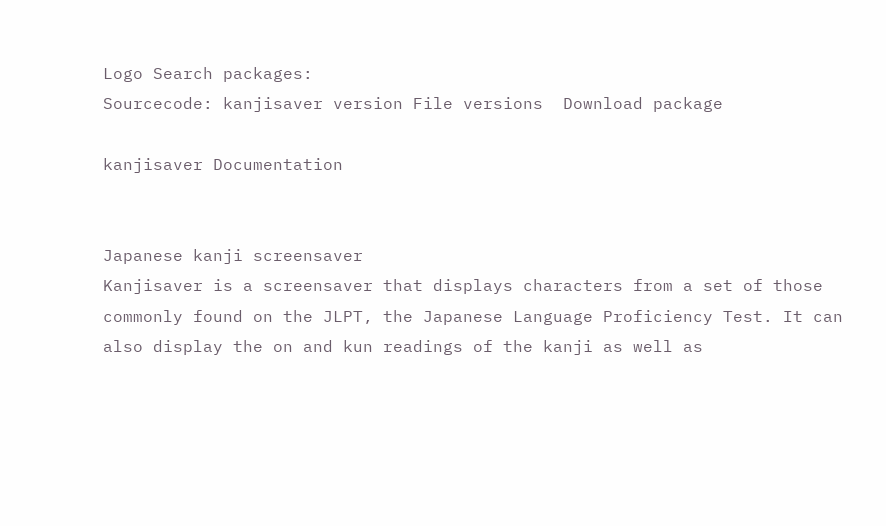Logo Search packages:
Sourcecode: kanjisaver version File versions  Download package

kanjisaver Documentation


Japanese kanji screensaver
Kanjisaver is a screensaver that displays characters from a set of those
commonly found on the JLPT, the Japanese Language Proficiency Test. It can
also display the on and kun readings of the kanji as well as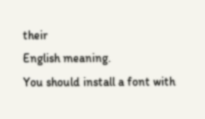their
English meaning.
You should install a font with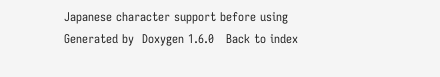Japanese character support before using
Generated by  Doxygen 1.6.0   Back to index